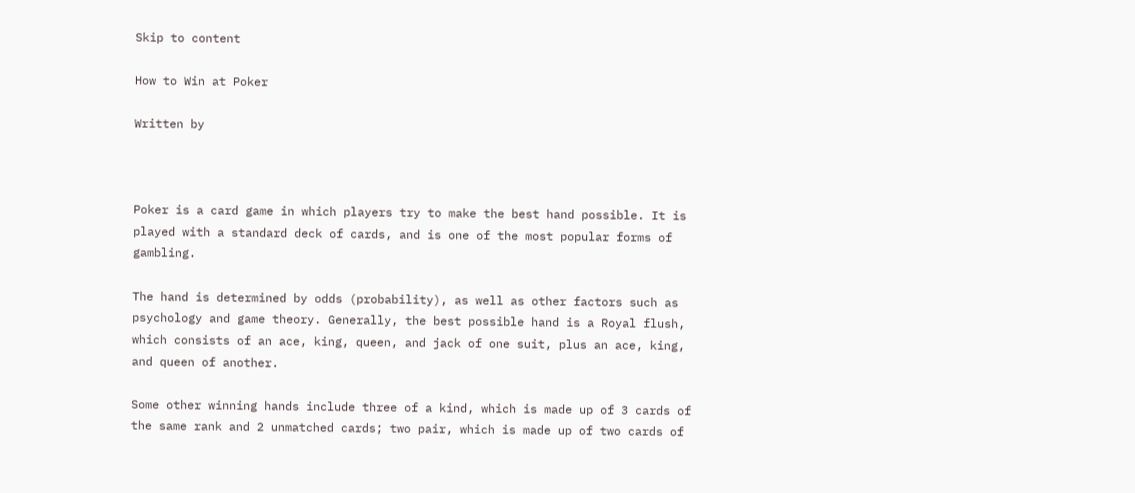Skip to content

How to Win at Poker

Written by



Poker is a card game in which players try to make the best hand possible. It is played with a standard deck of cards, and is one of the most popular forms of gambling.

The hand is determined by odds (probability), as well as other factors such as psychology and game theory. Generally, the best possible hand is a Royal flush, which consists of an ace, king, queen, and jack of one suit, plus an ace, king, and queen of another.

Some other winning hands include three of a kind, which is made up of 3 cards of the same rank and 2 unmatched cards; two pair, which is made up of two cards of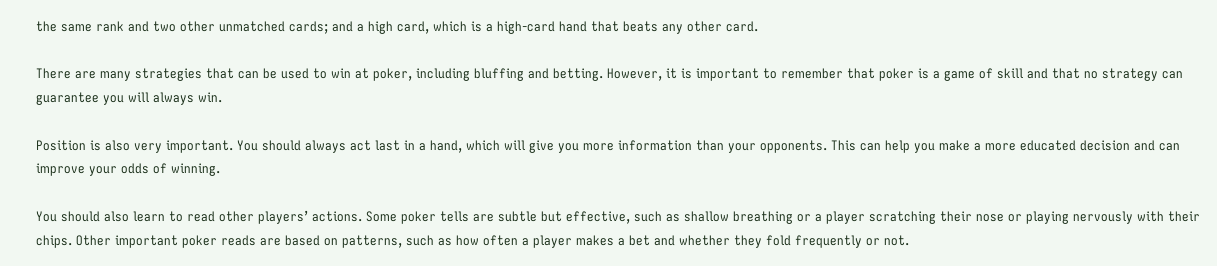the same rank and two other unmatched cards; and a high card, which is a high-card hand that beats any other card.

There are many strategies that can be used to win at poker, including bluffing and betting. However, it is important to remember that poker is a game of skill and that no strategy can guarantee you will always win.

Position is also very important. You should always act last in a hand, which will give you more information than your opponents. This can help you make a more educated decision and can improve your odds of winning.

You should also learn to read other players’ actions. Some poker tells are subtle but effective, such as shallow breathing or a player scratching their nose or playing nervously with their chips. Other important poker reads are based on patterns, such as how often a player makes a bet and whether they fold frequently or not.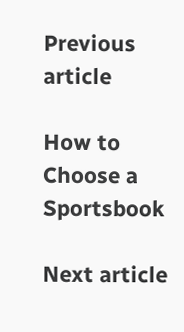Previous article

How to Choose a Sportsbook

Next article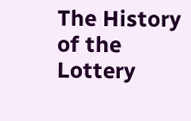The History of the Lottery